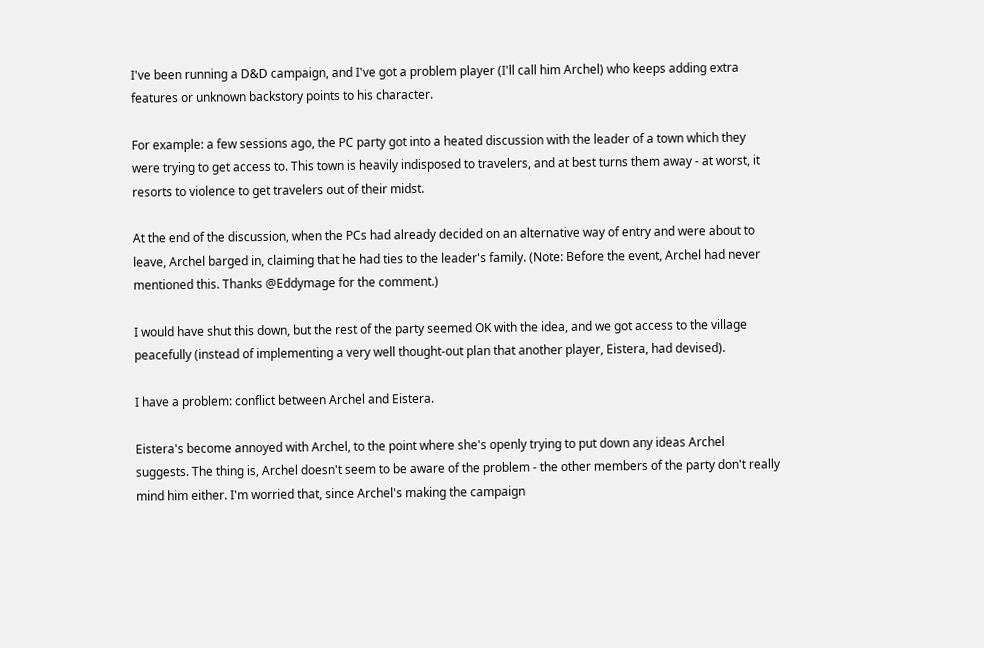I've been running a D&D campaign, and I've got a problem player (I'll call him Archel) who keeps adding extra features or unknown backstory points to his character.

For example: a few sessions ago, the PC party got into a heated discussion with the leader of a town which they were trying to get access to. This town is heavily indisposed to travelers, and at best turns them away - at worst, it resorts to violence to get travelers out of their midst.

At the end of the discussion, when the PCs had already decided on an alternative way of entry and were about to leave, Archel barged in, claiming that he had ties to the leader's family. (Note: Before the event, Archel had never mentioned this. Thanks @Eddymage for the comment.)

I would have shut this down, but the rest of the party seemed OK with the idea, and we got access to the village peacefully (instead of implementing a very well thought-out plan that another player, Eistera, had devised).

I have a problem: conflict between Archel and Eistera.

Eistera's become annoyed with Archel, to the point where she's openly trying to put down any ideas Archel suggests. The thing is, Archel doesn't seem to be aware of the problem - the other members of the party don't really mind him either. I'm worried that, since Archel's making the campaign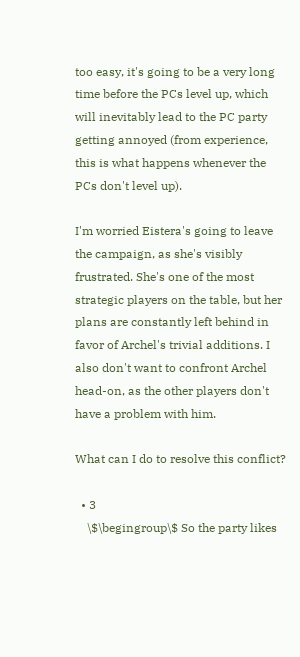too easy, it's going to be a very long time before the PCs level up, which will inevitably lead to the PC party getting annoyed (from experience, this is what happens whenever the PCs don't level up).

I'm worried Eistera's going to leave the campaign, as she's visibly frustrated. She's one of the most strategic players on the table, but her plans are constantly left behind in favor of Archel's trivial additions. I also don't want to confront Archel head-on, as the other players don't have a problem with him.

What can I do to resolve this conflict?

  • 3
    \$\begingroup\$ So the party likes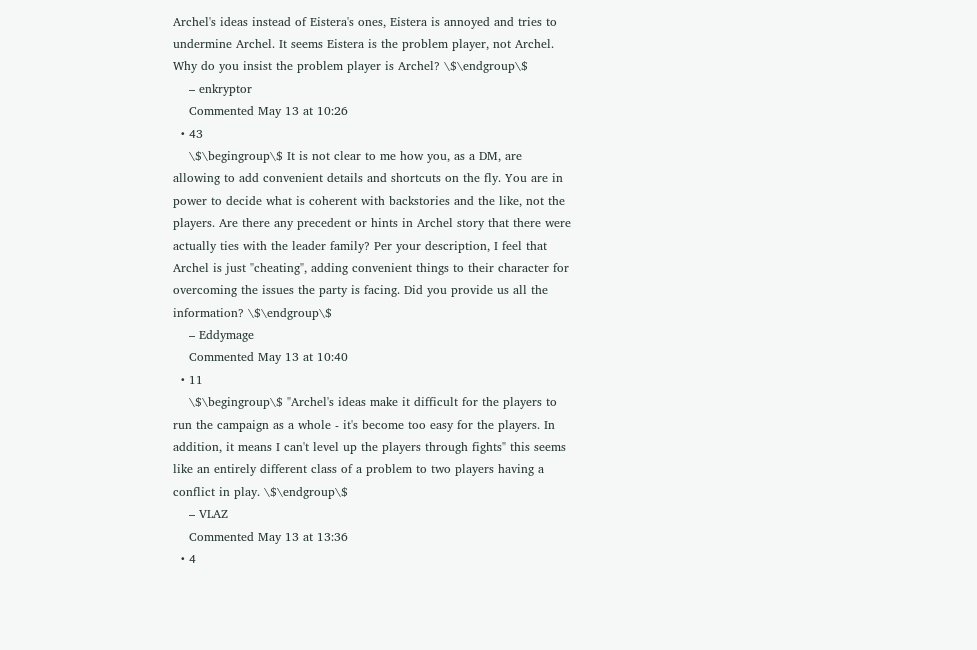Archel's ideas instead of Eistera's ones, Eistera is annoyed and tries to undermine Archel. It seems Eistera is the problem player, not Archel. Why do you insist the problem player is Archel? \$\endgroup\$
    – enkryptor
    Commented May 13 at 10:26
  • 43
    \$\begingroup\$ It is not clear to me how you, as a DM, are allowing to add convenient details and shortcuts on the fly. You are in power to decide what is coherent with backstories and the like, not the players. Are there any precedent or hints in Archel story that there were actually ties with the leader family? Per your description, I feel that Archel is just "cheating", adding convenient things to their character for overcoming the issues the party is facing. Did you provide us all the information? \$\endgroup\$
    – Eddymage
    Commented May 13 at 10:40
  • 11
    \$\begingroup\$ "Archel's ideas make it difficult for the players to run the campaign as a whole - it's become too easy for the players. In addition, it means I can't level up the players through fights" this seems like an entirely different class of a problem to two players having a conflict in play. \$\endgroup\$
    – VLAZ
    Commented May 13 at 13:36
  • 4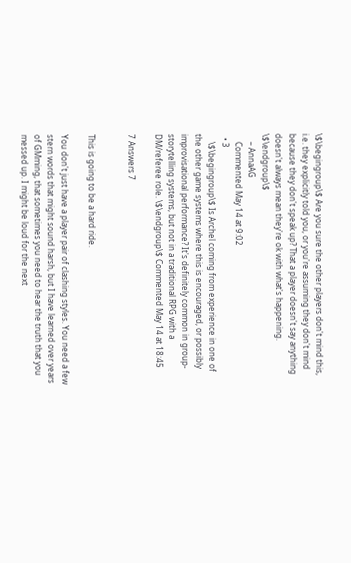\$\begingroup\$ Are you sure the other players don't mind this, i.e. they explicitly told you, or you're assuming they don't mind because they don't speak up? That a player doesn't say anything doesn't always mean they're ok with what's happening. \$\endgroup\$
    – AnnaAG
    Commented May 14 at 9:02
  • 3
    \$\begingroup\$ Is Archel coming from experience in one of the other game systems where this is encouraged, or possibly improvisational performance? It's definitely common in group-storytelling systems, but not in a traditional RPG with a DM/referee role. \$\endgroup\$ Commented May 14 at 18:45

7 Answers 7


This is going to be a hard ride.

You don't just have a player pair of clashing styles. You need a few stern words that might sound harsh, but I have learned over years of GMming, that sometimes you need to hear the truth that you messed up. I might be loud for the next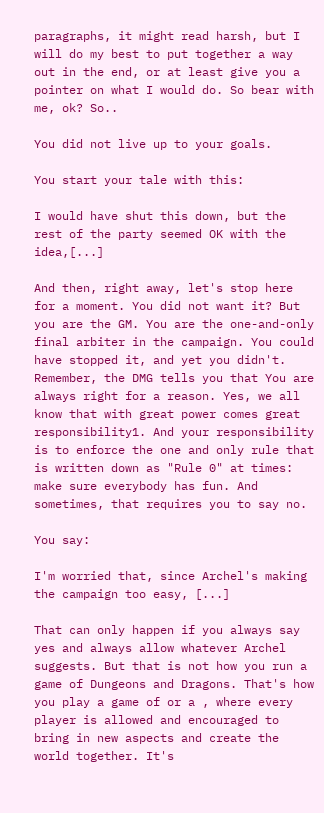paragraphs, it might read harsh, but I will do my best to put together a way out in the end, or at least give you a pointer on what I would do. So bear with me, ok? So..

You did not live up to your goals.

You start your tale with this:

I would have shut this down, but the rest of the party seemed OK with the idea,[...]

And then, right away, let's stop here for a moment. You did not want it? But you are the GM. You are the one-and-only final arbiter in the campaign. You could have stopped it, and yet you didn't. Remember, the DMG tells you that You are always right for a reason. Yes, we all know that with great power comes great responsibility1. And your responsibility is to enforce the one and only rule that is written down as "Rule 0" at times: make sure everybody has fun. And sometimes, that requires you to say no.

You say:

I'm worried that, since Archel's making the campaign too easy, [...]

That can only happen if you always say yes and always allow whatever Archel suggests. But that is not how you run a game of Dungeons and Dragons. That's how you play a game of or a , where every player is allowed and encouraged to bring in new aspects and create the world together. It's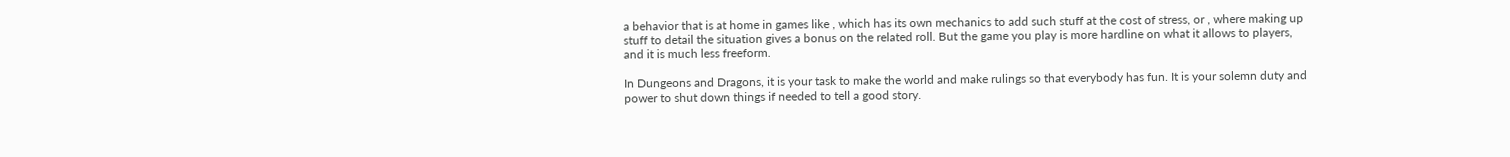a behavior that is at home in games like , which has its own mechanics to add such stuff at the cost of stress, or , where making up stuff to detail the situation gives a bonus on the related roll. But the game you play is more hardline on what it allows to players, and it is much less freeform.

In Dungeons and Dragons, it is your task to make the world and make rulings so that everybody has fun. It is your solemn duty and power to shut down things if needed to tell a good story.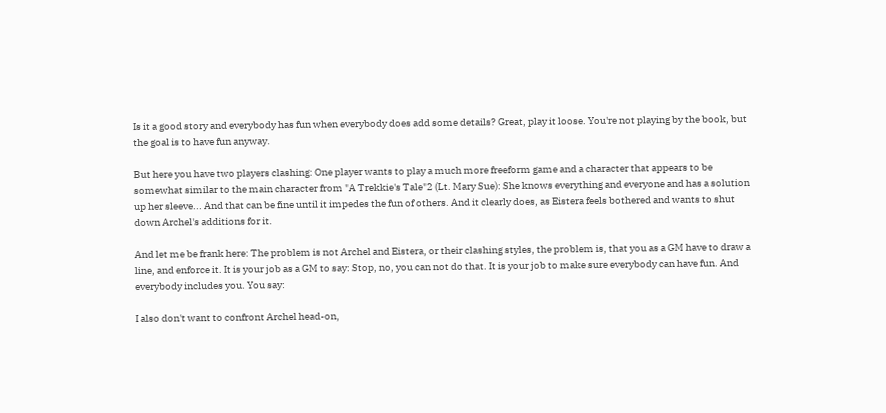Is it a good story and everybody has fun when everybody does add some details? Great, play it loose. You're not playing by the book, but the goal is to have fun anyway.

But here you have two players clashing: One player wants to play a much more freeform game and a character that appears to be somewhat similar to the main character from "A Trekkie's Tale"2 (Lt. Mary Sue): She knows everything and everyone and has a solution up her sleeve... And that can be fine until it impedes the fun of others. And it clearly does, as Eistera feels bothered and wants to shut down Archel's additions for it.

And let me be frank here: The problem is not Archel and Eistera, or their clashing styles, the problem is, that you as a GM have to draw a line, and enforce it. It is your job as a GM to say: Stop, no, you can not do that. It is your job to make sure everybody can have fun. And everybody includes you. You say:

I also don't want to confront Archel head-on,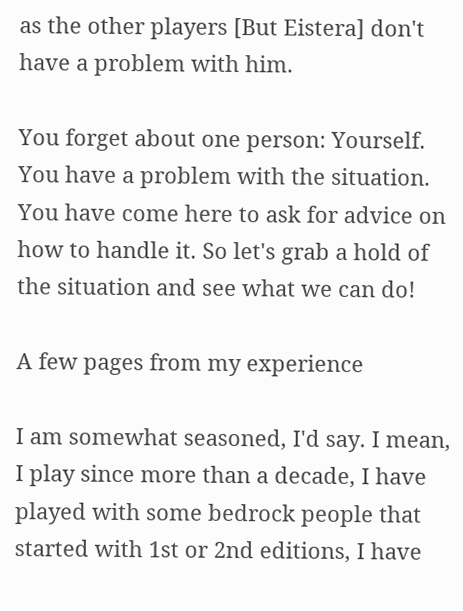as the other players [But Eistera] don't have a problem with him.

You forget about one person: Yourself. You have a problem with the situation. You have come here to ask for advice on how to handle it. So let's grab a hold of the situation and see what we can do!

A few pages from my experience

I am somewhat seasoned, I'd say. I mean, I play since more than a decade, I have played with some bedrock people that started with 1st or 2nd editions, I have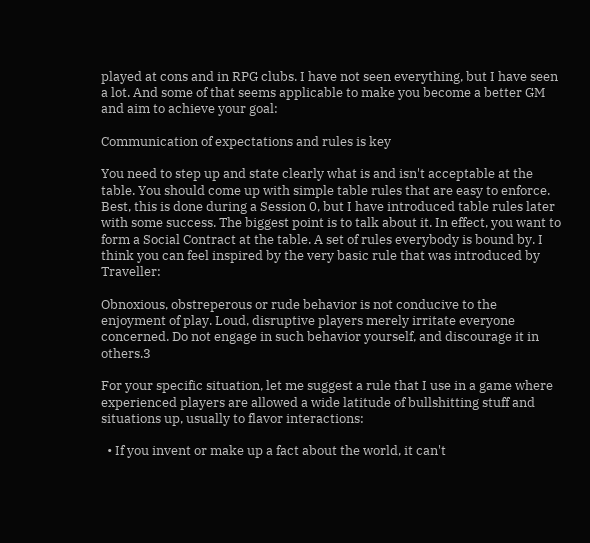played at cons and in RPG clubs. I have not seen everything, but I have seen a lot. And some of that seems applicable to make you become a better GM and aim to achieve your goal:

Communication of expectations and rules is key

You need to step up and state clearly what is and isn't acceptable at the table. You should come up with simple table rules that are easy to enforce. Best, this is done during a Session 0, but I have introduced table rules later with some success. The biggest point is to talk about it. In effect, you want to form a Social Contract at the table. A set of rules everybody is bound by. I think you can feel inspired by the very basic rule that was introduced by Traveller:

Obnoxious, obstreperous or rude behavior is not conducive to the enjoyment of play. Loud, disruptive players merely irritate everyone concerned. Do not engage in such behavior yourself, and discourage it in others.3

For your specific situation, let me suggest a rule that I use in a game where experienced players are allowed a wide latitude of bullshitting stuff and situations up, usually to flavor interactions:

  • If you invent or make up a fact about the world, it can't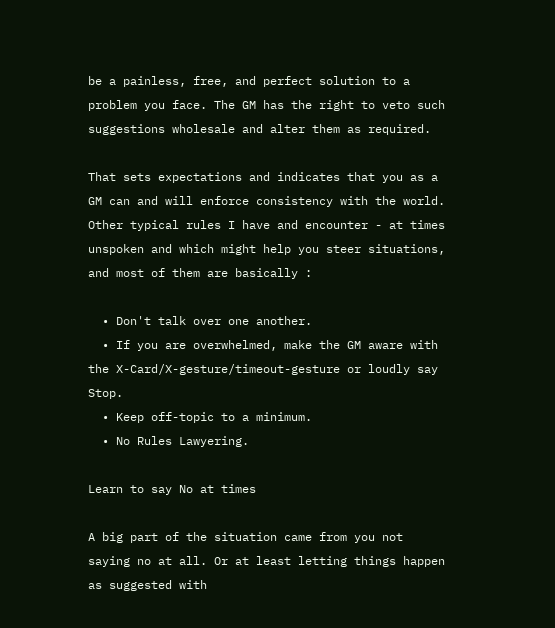be a painless, free, and perfect solution to a problem you face. The GM has the right to veto such suggestions wholesale and alter them as required.

That sets expectations and indicates that you as a GM can and will enforce consistency with the world. Other typical rules I have and encounter - at times unspoken and which might help you steer situations, and most of them are basically :

  • Don't talk over one another.
  • If you are overwhelmed, make the GM aware with the X-Card/X-gesture/timeout-gesture or loudly say Stop.
  • Keep off-topic to a minimum.
  • No Rules Lawyering.

Learn to say No at times

A big part of the situation came from you not saying no at all. Or at least letting things happen as suggested with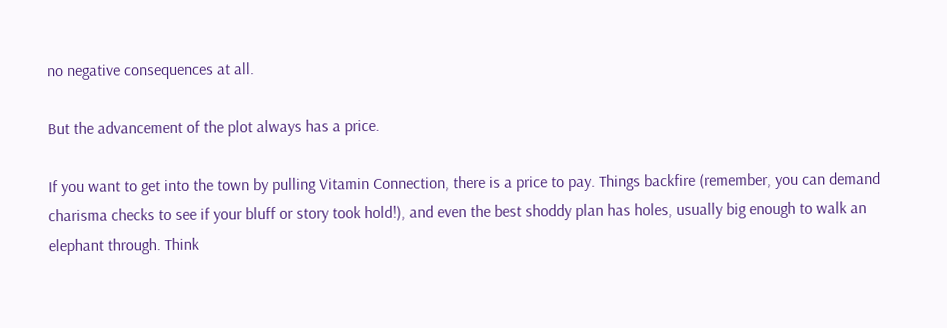no negative consequences at all.

But the advancement of the plot always has a price.

If you want to get into the town by pulling Vitamin Connection, there is a price to pay. Things backfire (remember, you can demand charisma checks to see if your bluff or story took hold!), and even the best shoddy plan has holes, usually big enough to walk an elephant through. Think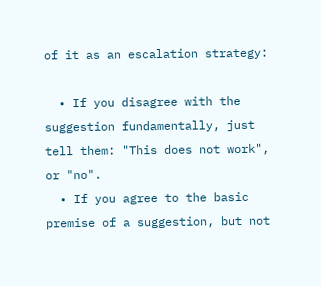of it as an escalation strategy:

  • If you disagree with the suggestion fundamentally, just tell them: "This does not work", or "no".
  • If you agree to the basic premise of a suggestion, but not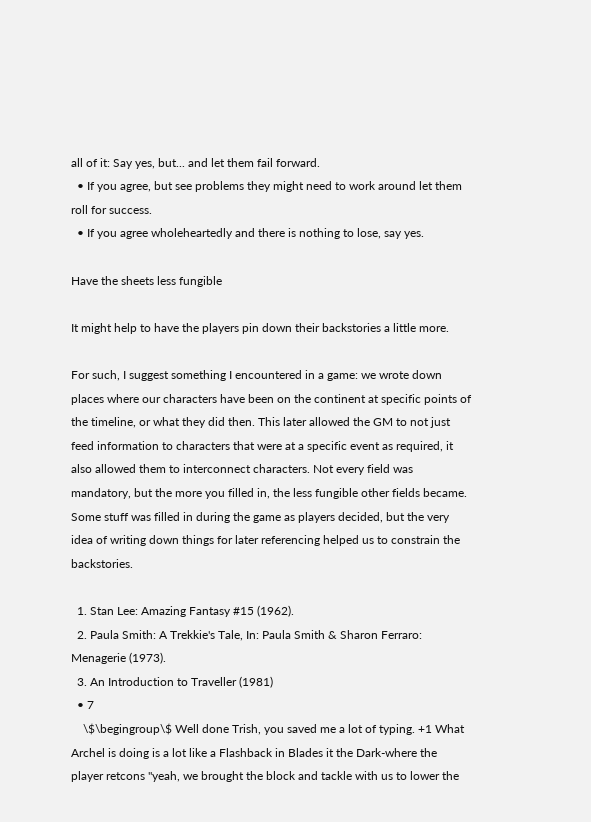all of it: Say yes, but... and let them fail forward.
  • If you agree, but see problems they might need to work around let them roll for success.
  • If you agree wholeheartedly and there is nothing to lose, say yes.

Have the sheets less fungible

It might help to have the players pin down their backstories a little more.

For such, I suggest something I encountered in a game: we wrote down places where our characters have been on the continent at specific points of the timeline, or what they did then. This later allowed the GM to not just feed information to characters that were at a specific event as required, it also allowed them to interconnect characters. Not every field was mandatory, but the more you filled in, the less fungible other fields became. Some stuff was filled in during the game as players decided, but the very idea of writing down things for later referencing helped us to constrain the backstories.

  1. Stan Lee: Amazing Fantasy #15 (1962).
  2. Paula Smith: A Trekkie's Tale, In: Paula Smith & Sharon Ferraro: Menagerie (1973).
  3. An Introduction to Traveller (1981)
  • 7
    \$\begingroup\$ Well done Trish, you saved me a lot of typing. +1 What Archel is doing is a lot like a Flashback in Blades it the Dark-where the player retcons "yeah, we brought the block and tackle with us to lower the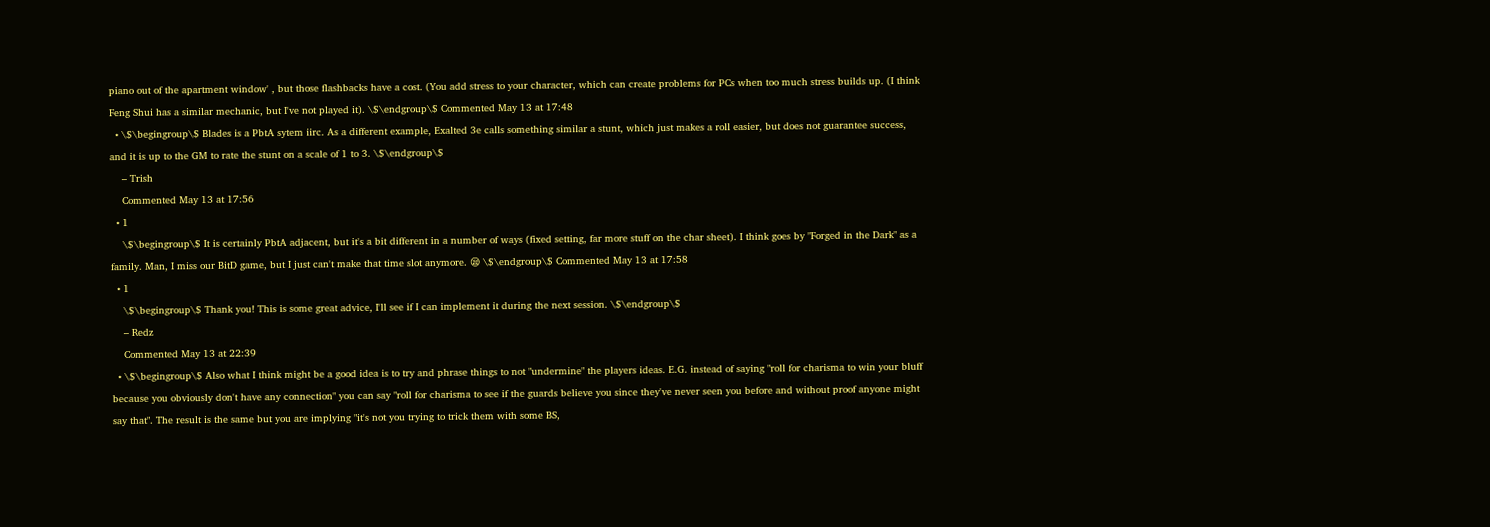piano out of the apartment window' , but those flashbacks have a cost. (You add stress to your character, which can create problems for PCs when too much stress builds up. (I think Feng Shui has a similar mechanic, but I've not played it). \$\endgroup\$ Commented May 13 at 17:48
  • \$\begingroup\$ Blades is a PbtA sytem iirc. As a different example, Exalted 3e calls something similar a stunt, which just makes a roll easier, but does not guarantee success, and it is up to the GM to rate the stunt on a scale of 1 to 3. \$\endgroup\$
    – Trish
    Commented May 13 at 17:56
  • 1
    \$\begingroup\$ It is certainly PbtA adjacent, but it's a bit different in a number of ways (fixed setting, far more stuff on the char sheet). I think goes by "Forged in the Dark" as a family. Man, I miss our BitD game, but I just can't make that time slot anymore. 😪 \$\endgroup\$ Commented May 13 at 17:58
  • 1
    \$\begingroup\$ Thank you! This is some great advice, I'll see if I can implement it during the next session. \$\endgroup\$
    – Redz
    Commented May 13 at 22:39
  • \$\begingroup\$ Also what I think might be a good idea is to try and phrase things to not "undermine" the players ideas. E.G. instead of saying "roll for charisma to win your bluff because you obviously don't have any connection" you can say "roll for charisma to see if the guards believe you since they've never seen you before and without proof anyone might say that". The result is the same but you are implying "it's not you trying to trick them with some BS,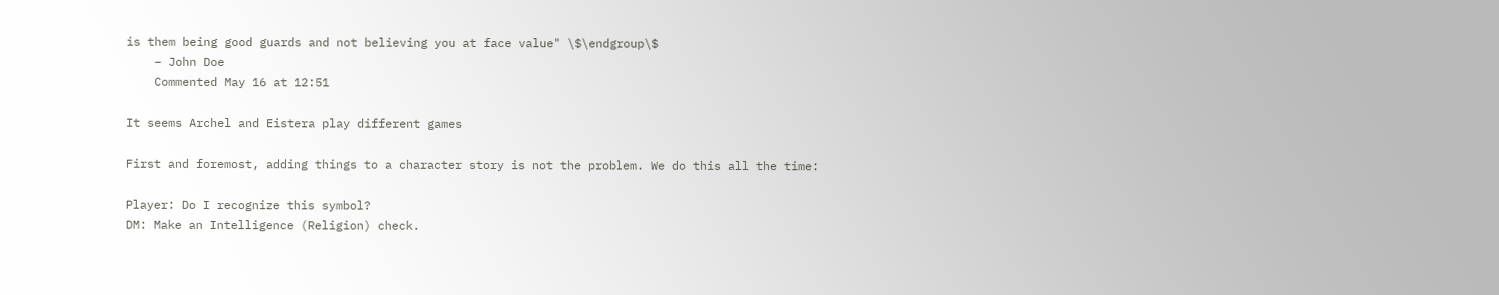is them being good guards and not believing you at face value" \$\endgroup\$
    – John Doe
    Commented May 16 at 12:51

It seems Archel and Eistera play different games

First and foremost, adding things to a character story is not the problem. We do this all the time:

Player: Do I recognize this symbol?
DM: Make an Intelligence (Religion) check.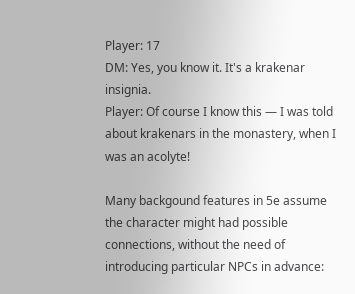Player: 17
DM: Yes, you know it. It's a krakenar insignia.
Player: Of course I know this — I was told about krakenars in the monastery, when I was an acolyte!

Many backgound features in 5e assume the character might had possible connections, without the need of introducing particular NPCs in advance: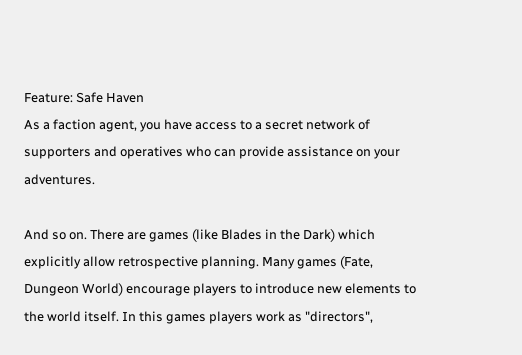Feature: Safe Haven
As a faction agent, you have access to a secret network of supporters and operatives who can provide assistance on your adventures.

And so on. There are games (like Blades in the Dark) which explicitly allow retrospective planning. Many games (Fate, Dungeon World) encourage players to introduce new elements to the world itself. In this games players work as "directors",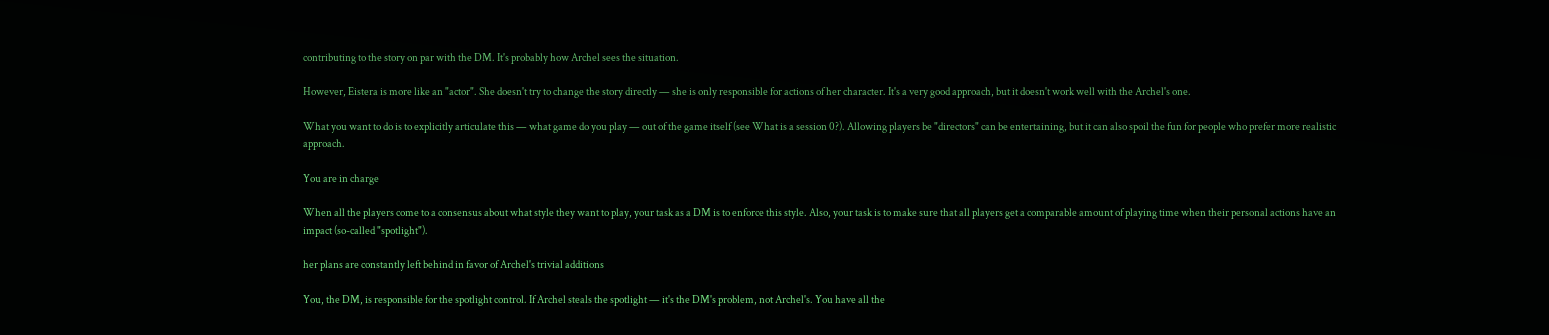contributing to the story on par with the DM. It's probably how Archel sees the situation.

However, Eistera is more like an "actor". She doesn't try to change the story directly — she is only responsible for actions of her character. It's a very good approach, but it doesn't work well with the Archel's one.

What you want to do is to explicitly articulate this — what game do you play — out of the game itself (see What is a session 0?). Allowing players be "directors" can be entertaining, but it can also spoil the fun for people who prefer more realistic approach.

You are in charge

When all the players come to a consensus about what style they want to play, your task as a DM is to enforce this style. Also, your task is to make sure that all players get a comparable amount of playing time when their personal actions have an impact (so-called "spotlight").

her plans are constantly left behind in favor of Archel's trivial additions

You, the DM, is responsible for the spotlight control. If Archel steals the spotlight — it's the DM's problem, not Archel's. You have all the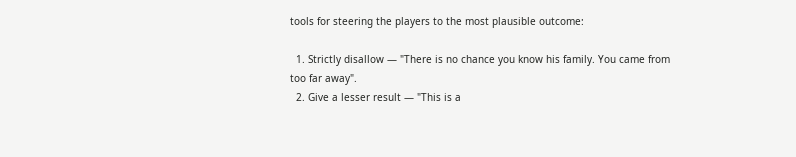tools for steering the players to the most plausible outcome:

  1. Strictly disallow — "There is no chance you know his family. You came from too far away".
  2. Give a lesser result — "This is a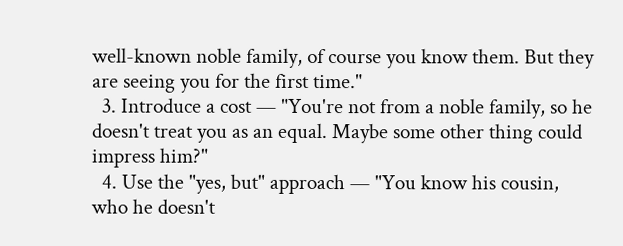well-known noble family, of course you know them. But they are seeing you for the first time."
  3. Introduce a cost — "You're not from a noble family, so he doesn't treat you as an equal. Maybe some other thing could impress him?"
  4. Use the "yes, but" approach — "You know his cousin, who he doesn't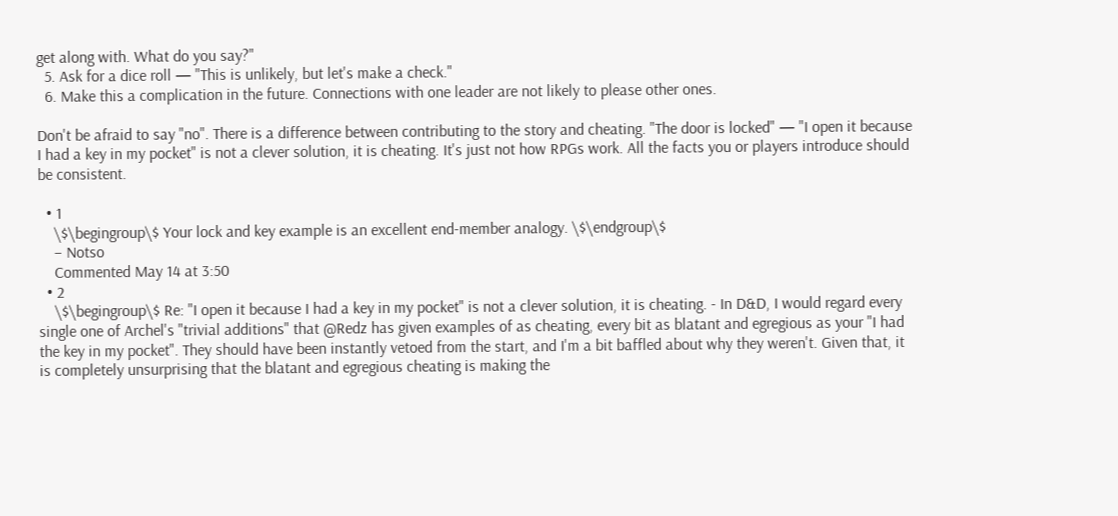get along with. What do you say?"
  5. Ask for a dice roll — "This is unlikely, but let's make a check."
  6. Make this a complication in the future. Connections with one leader are not likely to please other ones.

Don't be afraid to say "no". There is a difference between contributing to the story and cheating. "The door is locked" — "I open it because I had a key in my pocket" is not a clever solution, it is cheating. It's just not how RPGs work. All the facts you or players introduce should be consistent.

  • 1
    \$\begingroup\$ Your lock and key example is an excellent end-member analogy. \$\endgroup\$
    – Notso
    Commented May 14 at 3:50
  • 2
    \$\begingroup\$ Re: "I open it because I had a key in my pocket" is not a clever solution, it is cheating. - In D&D, I would regard every single one of Archel's "trivial additions" that @Redz has given examples of as cheating, every bit as blatant and egregious as your "I had the key in my pocket". They should have been instantly vetoed from the start, and I'm a bit baffled about why they weren't. Given that, it is completely unsurprising that the blatant and egregious cheating is making the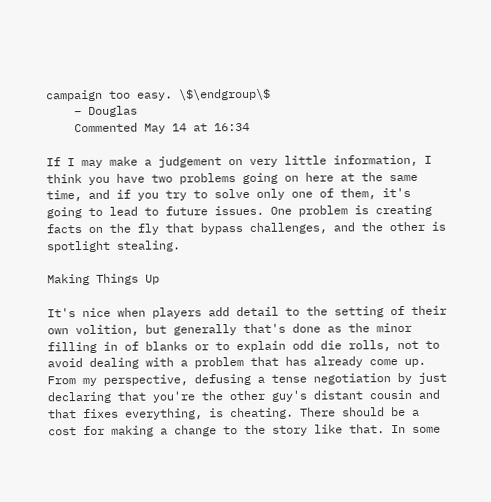campaign too easy. \$\endgroup\$
    – Douglas
    Commented May 14 at 16:34

If I may make a judgement on very little information, I think you have two problems going on here at the same time, and if you try to solve only one of them, it's going to lead to future issues. One problem is creating facts on the fly that bypass challenges, and the other is spotlight stealing.

Making Things Up

It's nice when players add detail to the setting of their own volition, but generally that's done as the minor filling in of blanks or to explain odd die rolls, not to avoid dealing with a problem that has already come up. From my perspective, defusing a tense negotiation by just declaring that you're the other guy's distant cousin and that fixes everything, is cheating. There should be a cost for making a change to the story like that. In some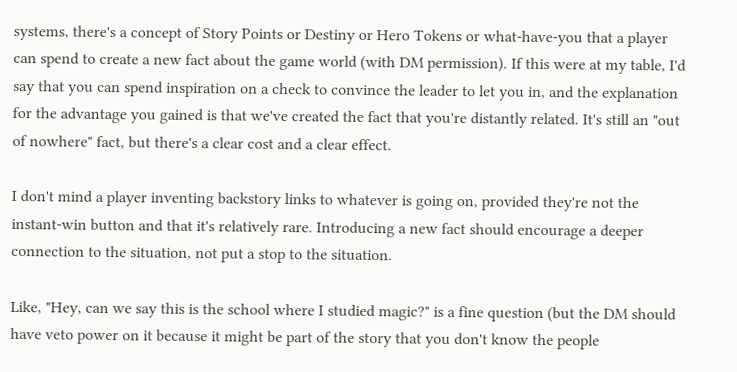systems, there's a concept of Story Points or Destiny or Hero Tokens or what-have-you that a player can spend to create a new fact about the game world (with DM permission). If this were at my table, I'd say that you can spend inspiration on a check to convince the leader to let you in, and the explanation for the advantage you gained is that we've created the fact that you're distantly related. It's still an "out of nowhere" fact, but there's a clear cost and a clear effect.

I don't mind a player inventing backstory links to whatever is going on, provided they're not the instant-win button and that it's relatively rare. Introducing a new fact should encourage a deeper connection to the situation, not put a stop to the situation.

Like, "Hey, can we say this is the school where I studied magic?" is a fine question (but the DM should have veto power on it because it might be part of the story that you don't know the people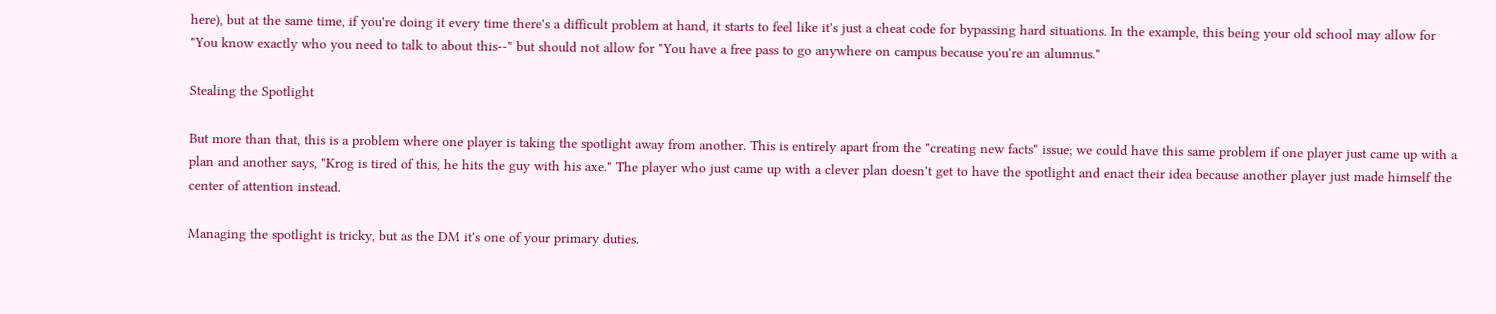here), but at the same time, if you're doing it every time there's a difficult problem at hand, it starts to feel like it's just a cheat code for bypassing hard situations. In the example, this being your old school may allow for "You know exactly who you need to talk to about this--" but should not allow for "You have a free pass to go anywhere on campus because you're an alumnus."

Stealing the Spotlight

But more than that, this is a problem where one player is taking the spotlight away from another. This is entirely apart from the "creating new facts" issue; we could have this same problem if one player just came up with a plan and another says, "Krog is tired of this, he hits the guy with his axe." The player who just came up with a clever plan doesn't get to have the spotlight and enact their idea because another player just made himself the center of attention instead.

Managing the spotlight is tricky, but as the DM it's one of your primary duties.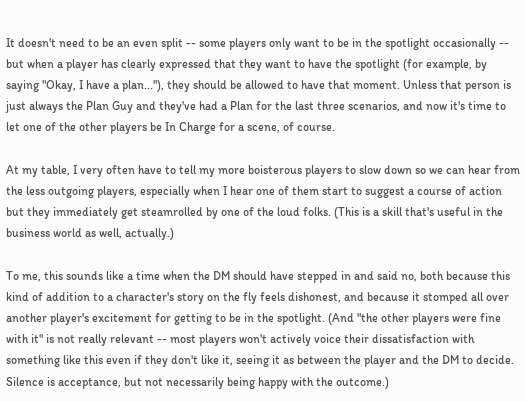It doesn't need to be an even split -- some players only want to be in the spotlight occasionally -- but when a player has clearly expressed that they want to have the spotlight (for example, by saying "Okay, I have a plan..."), they should be allowed to have that moment. Unless that person is just always the Plan Guy and they've had a Plan for the last three scenarios, and now it's time to let one of the other players be In Charge for a scene, of course.

At my table, I very often have to tell my more boisterous players to slow down so we can hear from the less outgoing players, especially when I hear one of them start to suggest a course of action but they immediately get steamrolled by one of the loud folks. (This is a skill that's useful in the business world as well, actually.)

To me, this sounds like a time when the DM should have stepped in and said no, both because this kind of addition to a character's story on the fly feels dishonest, and because it stomped all over another player's excitement for getting to be in the spotlight. (And "the other players were fine with it" is not really relevant -- most players won't actively voice their dissatisfaction with something like this even if they don't like it, seeing it as between the player and the DM to decide. Silence is acceptance, but not necessarily being happy with the outcome.)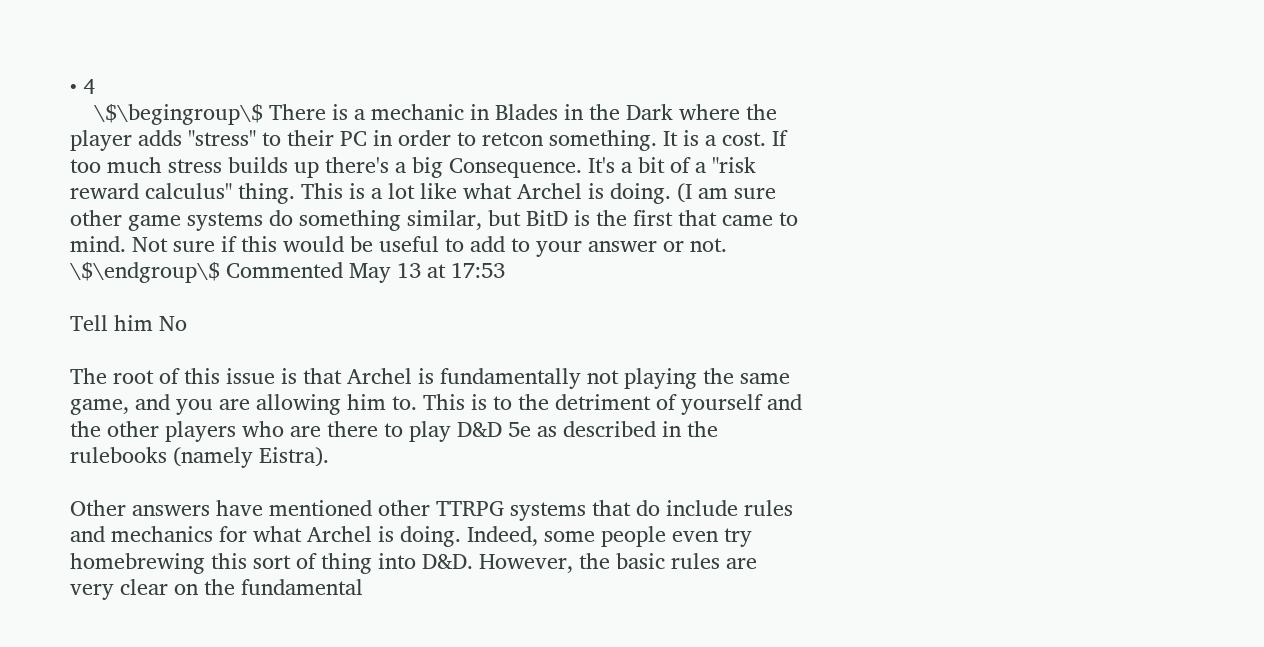• 4
    \$\begingroup\$ There is a mechanic in Blades in the Dark where the player adds "stress" to their PC in order to retcon something. It is a cost. If too much stress builds up there's a big Consequence. It's a bit of a "risk reward calculus" thing. This is a lot like what Archel is doing. (I am sure other game systems do something similar, but BitD is the first that came to mind. Not sure if this would be useful to add to your answer or not. \$\endgroup\$ Commented May 13 at 17:53

Tell him No

The root of this issue is that Archel is fundamentally not playing the same game, and you are allowing him to. This is to the detriment of yourself and the other players who are there to play D&D 5e as described in the rulebooks (namely Eistra).

Other answers have mentioned other TTRPG systems that do include rules and mechanics for what Archel is doing. Indeed, some people even try homebrewing this sort of thing into D&D. However, the basic rules are very clear on the fundamental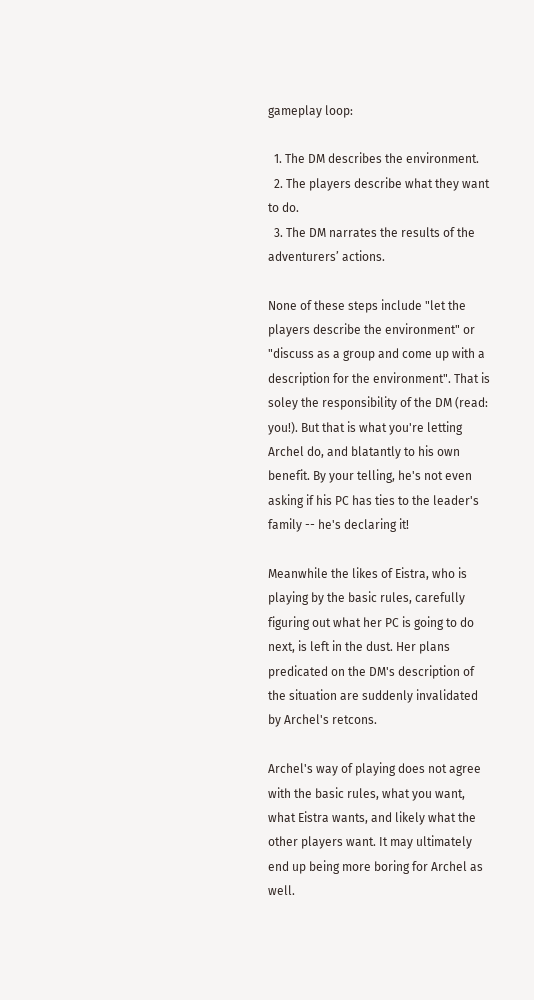gameplay loop:

  1. The DM describes the environment.
  2. The players describe what they want to do.
  3. The DM narrates the results of the adventurers’ actions.

None of these steps include "let the players describe the environment" or "discuss as a group and come up with a description for the environment". That is soley the responsibility of the DM (read: you!). But that is what you're letting Archel do, and blatantly to his own benefit. By your telling, he's not even asking if his PC has ties to the leader's family -- he's declaring it!

Meanwhile the likes of Eistra, who is playing by the basic rules, carefully figuring out what her PC is going to do next, is left in the dust. Her plans predicated on the DM's description of the situation are suddenly invalidated by Archel's retcons.

Archel's way of playing does not agree with the basic rules, what you want, what Eistra wants, and likely what the other players want. It may ultimately end up being more boring for Archel as well.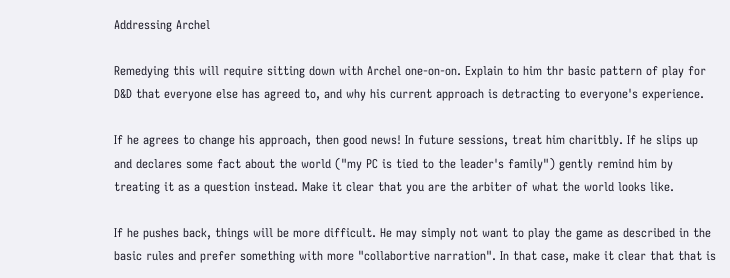Addressing Archel

Remedying this will require sitting down with Archel one-on-on. Explain to him thr basic pattern of play for D&D that everyone else has agreed to, and why his current approach is detracting to everyone's experience.

If he agrees to change his approach, then good news! In future sessions, treat him charitbly. If he slips up and declares some fact about the world ("my PC is tied to the leader's family") gently remind him by treating it as a question instead. Make it clear that you are the arbiter of what the world looks like.

If he pushes back, things will be more difficult. He may simply not want to play the game as described in the basic rules and prefer something with more "collabortive narration". In that case, make it clear that that is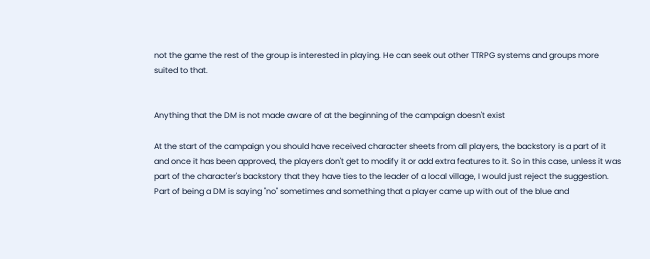not the game the rest of the group is interested in playing. He can seek out other TTRPG systems and groups more suited to that.


Anything that the DM is not made aware of at the beginning of the campaign doesn't exist

At the start of the campaign you should have received character sheets from all players, the backstory is a part of it and once it has been approved, the players don't get to modify it or add extra features to it. So in this case, unless it was part of the character's backstory that they have ties to the leader of a local village, I would just reject the suggestion. Part of being a DM is saying "no" sometimes and something that a player came up with out of the blue and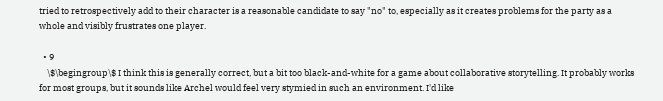tried to retrospectively add to their character is a reasonable candidate to say "no" to, especially as it creates problems for the party as a whole and visibly frustrates one player.

  • 9
    \$\begingroup\$ I think this is generally correct, but a bit too black-and-white for a game about collaborative storytelling. It probably works for most groups, but it sounds like Archel would feel very stymied in such an environment. I'd like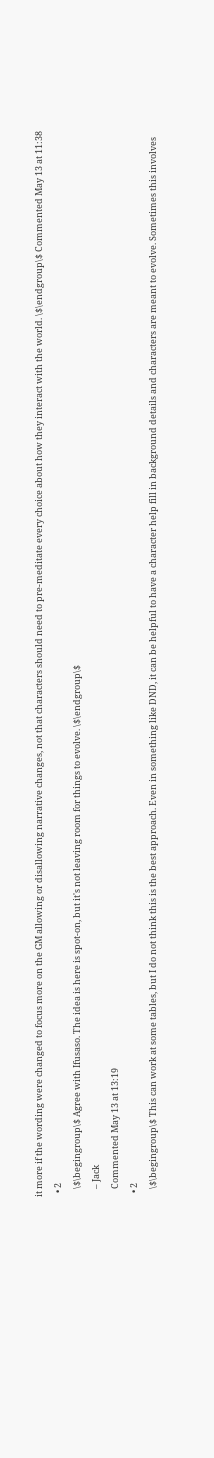it more if the wording were changed to focus more on the GM allowing or disallowing narrative changes, not that characters should need to pre-meditate every choice about how they interact with the world. \$\endgroup\$ Commented May 13 at 11:38
  • 2
    \$\begingroup\$ Agree with Ifusaso. The idea is here is spot-on, but it's not leaving room for things to evolve. \$\endgroup\$
    – Jack
    Commented May 13 at 13:19
  • 2
    \$\begingroup\$ This can work at some tables, but I do not think this is the best approach. Even in something like DND, it can be helpful to have a character help fill in background details and characters are meant to evolve. Sometimes this involves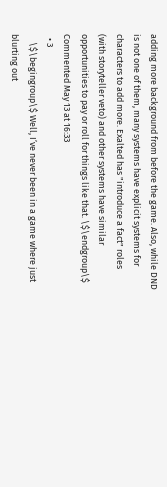adding more background from before the game. Also, while DND is not one of them, many systems have explicit systems for characters to add more. Exalted has "introduce a fact" roles (with storyteller veto) and other systems have similar opportunities to pay or roll for things like that. \$\endgroup\$ Commented May 13 at 16:33
  • 3
    \$\begingroup\$ Well, I’ve never been in a game where just blurting out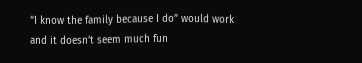“I know the family because I do” would work and it doesn’t seem much fun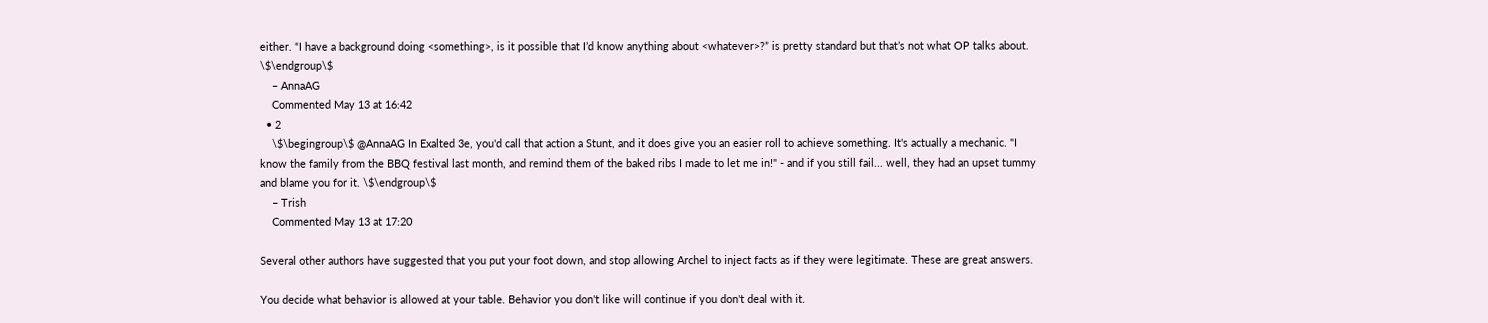either. “I have a background doing <something>, is it possible that I’d know anything about <whatever>?” is pretty standard but that’s not what OP talks about. \$\endgroup\$
    – AnnaAG
    Commented May 13 at 16:42
  • 2
    \$\begingroup\$ @AnnaAG In Exalted 3e, you'd call that action a Stunt, and it does give you an easier roll to achieve something. It's actually a mechanic. "I know the family from the BBQ festival last month, and remind them of the baked ribs I made to let me in!" - and if you still fail... well, they had an upset tummy and blame you for it. \$\endgroup\$
    – Trish
    Commented May 13 at 17:20

Several other authors have suggested that you put your foot down, and stop allowing Archel to inject facts as if they were legitimate. These are great answers.

You decide what behavior is allowed at your table. Behavior you don't like will continue if you don't deal with it.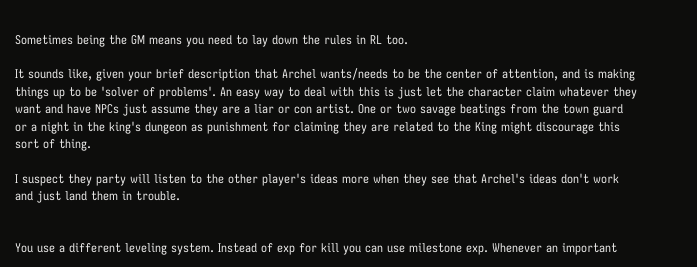Sometimes being the GM means you need to lay down the rules in RL too.

It sounds like, given your brief description that Archel wants/needs to be the center of attention, and is making things up to be 'solver of problems'. An easy way to deal with this is just let the character claim whatever they want and have NPCs just assume they are a liar or con artist. One or two savage beatings from the town guard or a night in the king's dungeon as punishment for claiming they are related to the King might discourage this sort of thing.

I suspect they party will listen to the other player's ideas more when they see that Archel's ideas don't work and just land them in trouble.


You use a different leveling system. Instead of exp for kill you can use milestone exp. Whenever an important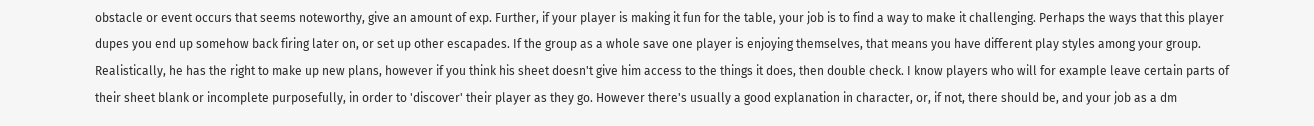obstacle or event occurs that seems noteworthy, give an amount of exp. Further, if your player is making it fun for the table, your job is to find a way to make it challenging. Perhaps the ways that this player dupes you end up somehow back firing later on, or set up other escapades. If the group as a whole save one player is enjoying themselves, that means you have different play styles among your group. Realistically, he has the right to make up new plans, however if you think his sheet doesn't give him access to the things it does, then double check. I know players who will for example leave certain parts of their sheet blank or incomplete purposefully, in order to 'discover' their player as they go. However there's usually a good explanation in character, or, if not, there should be, and your job as a dm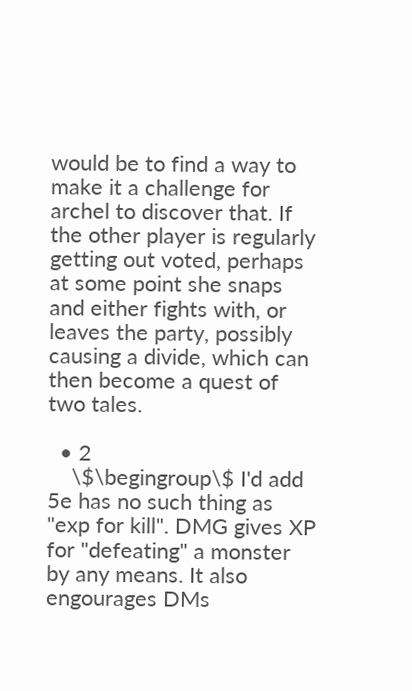would be to find a way to make it a challenge for archel to discover that. If the other player is regularly getting out voted, perhaps at some point she snaps and either fights with, or leaves the party, possibly causing a divide, which can then become a quest of two tales.

  • 2
    \$\begingroup\$ I'd add 5e has no such thing as "exp for kill". DMG gives XP for "defeating" a monster by any means. It also engourages DMs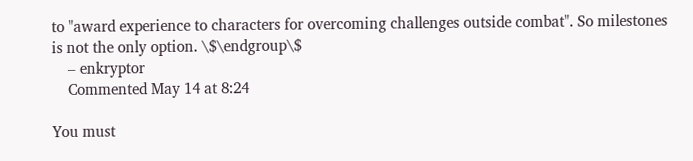to "award experience to characters for overcoming challenges outside combat". So milestones is not the only option. \$\endgroup\$
    – enkryptor
    Commented May 14 at 8:24

You must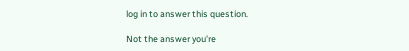log in to answer this question.

Not the answer you're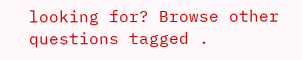looking for? Browse other questions tagged .